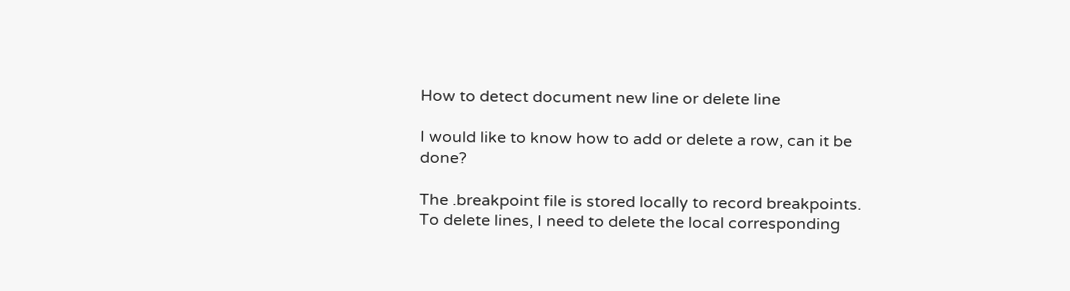How to detect document new line or delete line

I would like to know how to add or delete a row, can it be done?

The .breakpoint file is stored locally to record breakpoints. To delete lines, I need to delete the local corresponding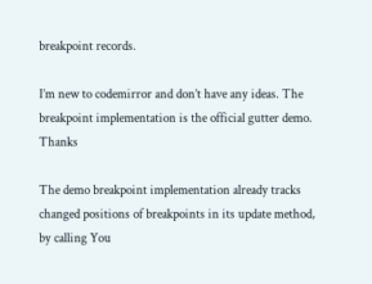breakpoint records.

I’m new to codemirror and don’t have any ideas. The breakpoint implementation is the official gutter demo. Thanks

The demo breakpoint implementation already tracks changed positions of breakpoints in its update method, by calling You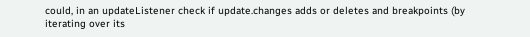could, in an updateListener check if update.changes adds or deletes and breakpoints (by iterating over its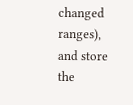changed ranges), and store the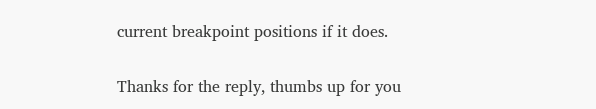current breakpoint positions if it does.

Thanks for the reply, thumbs up for you